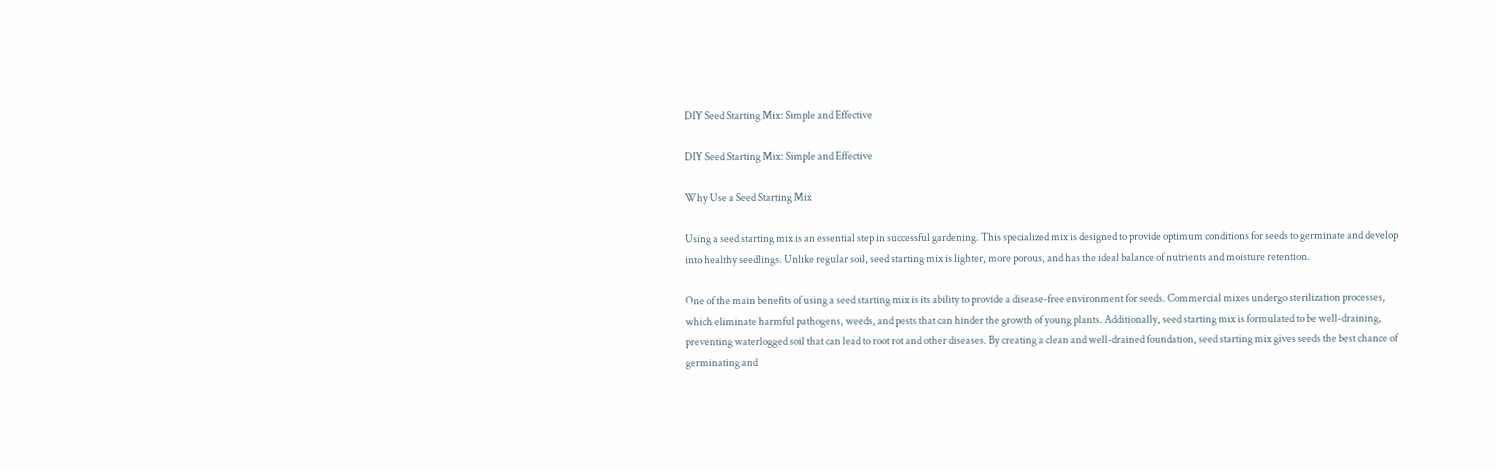DIY Seed Starting Mix: Simple and Effective

DIY Seed Starting Mix: Simple and Effective

Why Use a Seed Starting Mix

Using a seed starting mix is an essential step in successful gardening. This specialized mix is designed to provide optimum conditions for seeds to germinate and develop into healthy seedlings. Unlike regular soil, seed starting mix is lighter, more porous, and has the ideal balance of nutrients and moisture retention.

One of the main benefits of using a seed starting mix is its ability to provide a disease-free environment for seeds. Commercial mixes undergo sterilization processes, which eliminate harmful pathogens, weeds, and pests that can hinder the growth of young plants. Additionally, seed starting mix is formulated to be well-draining, preventing waterlogged soil that can lead to root rot and other diseases. By creating a clean and well-drained foundation, seed starting mix gives seeds the best chance of germinating and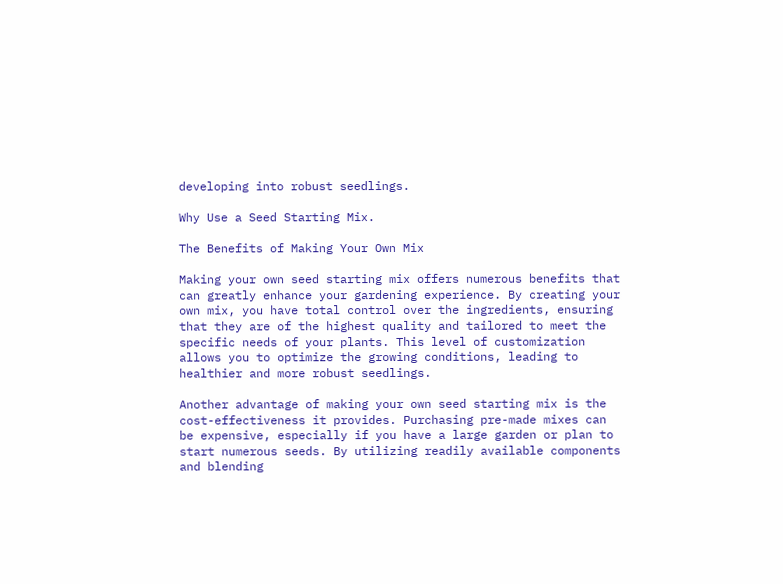developing into robust seedlings.

Why Use a Seed Starting Mix.

The Benefits of Making Your Own Mix

Making your own seed starting mix offers numerous benefits that can greatly enhance your gardening experience. By creating your own mix, you have total control over the ingredients, ensuring that they are of the highest quality and tailored to meet the specific needs of your plants. This level of customization allows you to optimize the growing conditions, leading to healthier and more robust seedlings.

Another advantage of making your own seed starting mix is the cost-effectiveness it provides. Purchasing pre-made mixes can be expensive, especially if you have a large garden or plan to start numerous seeds. By utilizing readily available components and blending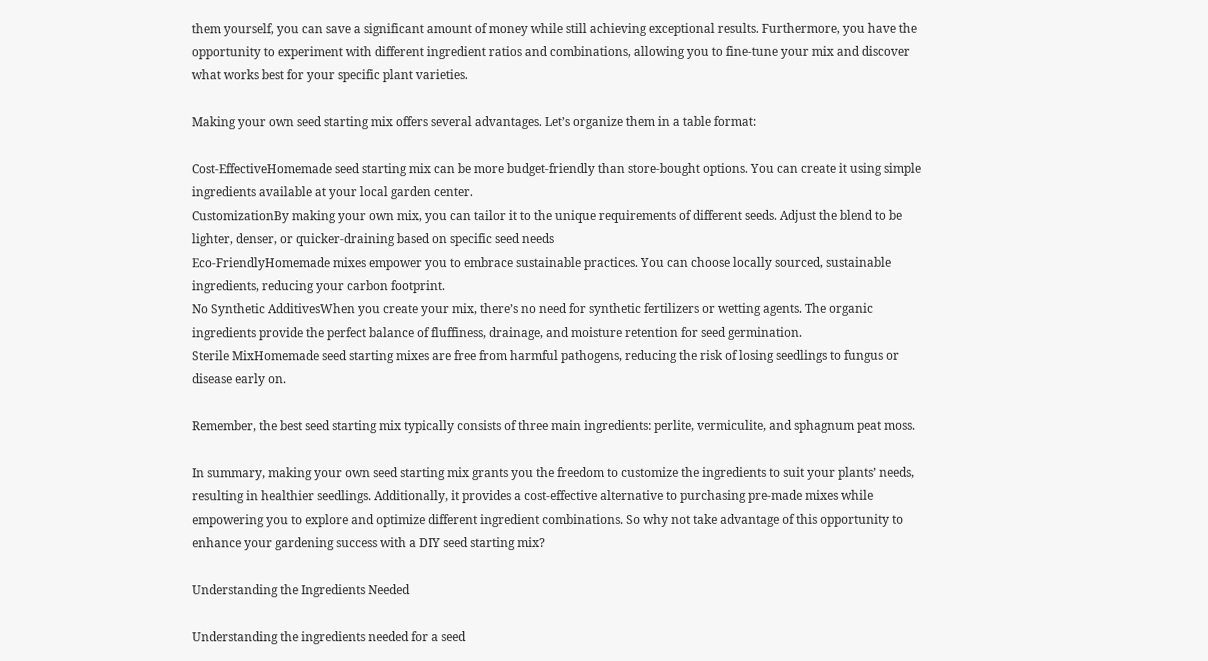them yourself, you can save a significant amount of money while still achieving exceptional results. Furthermore, you have the opportunity to experiment with different ingredient ratios and combinations, allowing you to fine-tune your mix and discover what works best for your specific plant varieties.

Making your own seed starting mix offers several advantages. Let’s organize them in a table format:

Cost-EffectiveHomemade seed starting mix can be more budget-friendly than store-bought options. You can create it using simple ingredients available at your local garden center.
CustomizationBy making your own mix, you can tailor it to the unique requirements of different seeds. Adjust the blend to be lighter, denser, or quicker-draining based on specific seed needs
Eco-FriendlyHomemade mixes empower you to embrace sustainable practices. You can choose locally sourced, sustainable ingredients, reducing your carbon footprint.
No Synthetic AdditivesWhen you create your mix, there’s no need for synthetic fertilizers or wetting agents. The organic ingredients provide the perfect balance of fluffiness, drainage, and moisture retention for seed germination.
Sterile MixHomemade seed starting mixes are free from harmful pathogens, reducing the risk of losing seedlings to fungus or disease early on.

Remember, the best seed starting mix typically consists of three main ingredients: perlite, vermiculite, and sphagnum peat moss.

In summary, making your own seed starting mix grants you the freedom to customize the ingredients to suit your plants’ needs, resulting in healthier seedlings. Additionally, it provides a cost-effective alternative to purchasing pre-made mixes while empowering you to explore and optimize different ingredient combinations. So why not take advantage of this opportunity to enhance your gardening success with a DIY seed starting mix?

Understanding the Ingredients Needed

Understanding the ingredients needed for a seed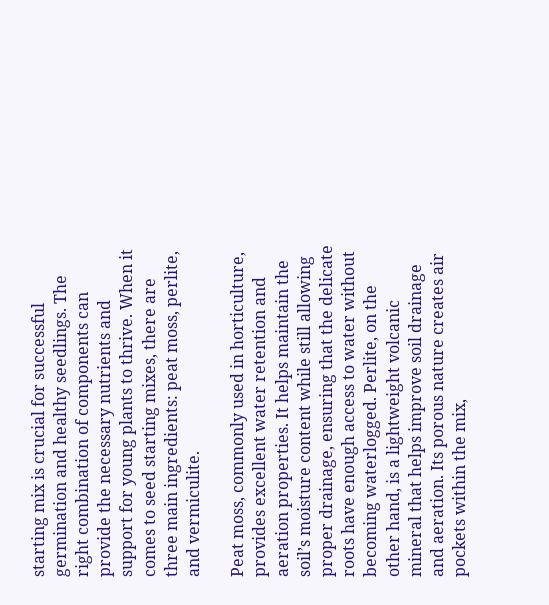starting mix is crucial for successful germination and healthy seedlings. The right combination of components can provide the necessary nutrients and support for young plants to thrive. When it comes to seed starting mixes, there are three main ingredients: peat moss, perlite, and vermiculite.

Peat moss, commonly used in horticulture, provides excellent water retention and aeration properties. It helps maintain the soil’s moisture content while still allowing proper drainage, ensuring that the delicate roots have enough access to water without becoming waterlogged. Perlite, on the other hand, is a lightweight volcanic mineral that helps improve soil drainage and aeration. Its porous nature creates air pockets within the mix,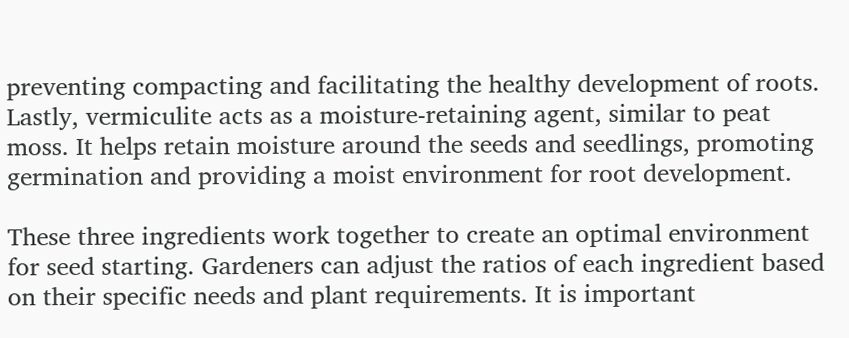preventing compacting and facilitating the healthy development of roots. Lastly, vermiculite acts as a moisture-retaining agent, similar to peat moss. It helps retain moisture around the seeds and seedlings, promoting germination and providing a moist environment for root development.

These three ingredients work together to create an optimal environment for seed starting. Gardeners can adjust the ratios of each ingredient based on their specific needs and plant requirements. It is important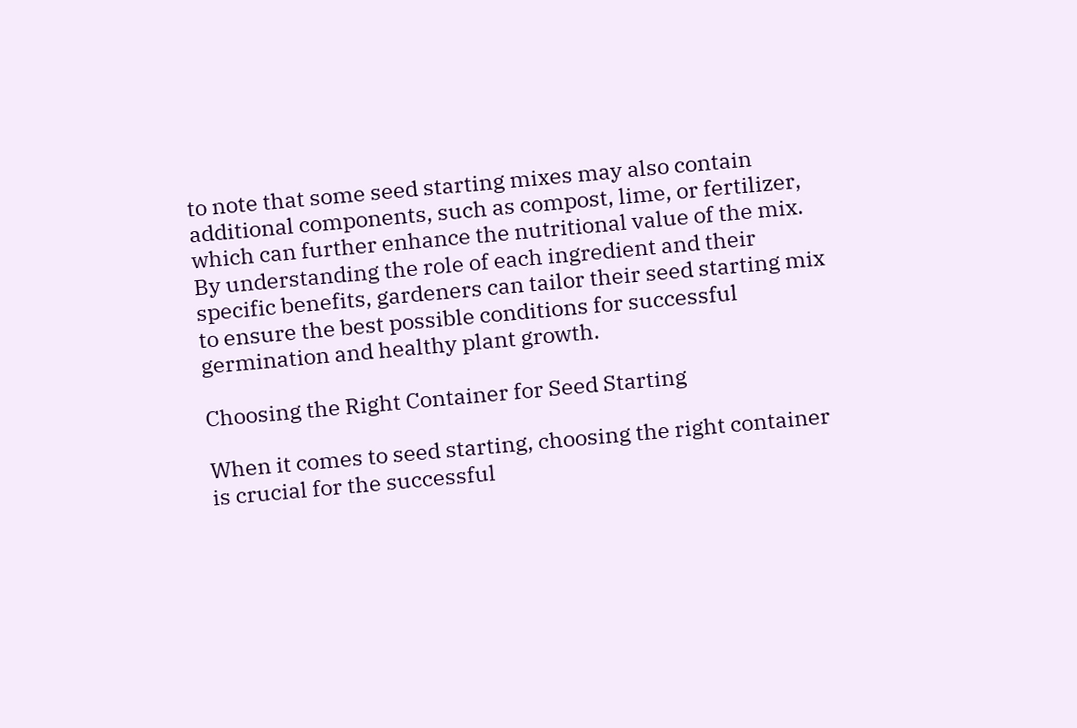to note that some seed starting mixes may also contain additional components, such as compost, lime, or fertilizer, which can further enhance the nutritional value of the mix. By understanding the role of each ingredient and their specific benefits, gardeners can tailor their seed starting mix to ensure the best possible conditions for successful germination and healthy plant growth.

Choosing the Right Container for Seed Starting

When it comes to seed starting, choosing the right container is crucial for the successful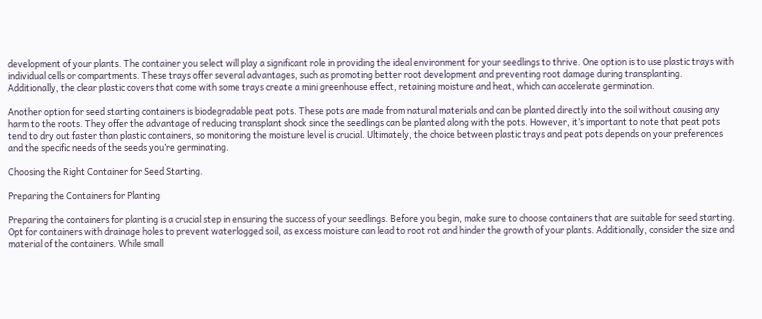development of your plants. The container you select will play a significant role in providing the ideal environment for your seedlings to thrive. One option is to use plastic trays with individual cells or compartments. These trays offer several advantages, such as promoting better root development and preventing root damage during transplanting. Additionally, the clear plastic covers that come with some trays create a mini greenhouse effect, retaining moisture and heat, which can accelerate germination.

Another option for seed starting containers is biodegradable peat pots. These pots are made from natural materials and can be planted directly into the soil without causing any harm to the roots. They offer the advantage of reducing transplant shock since the seedlings can be planted along with the pots. However, it’s important to note that peat pots tend to dry out faster than plastic containers, so monitoring the moisture level is crucial. Ultimately, the choice between plastic trays and peat pots depends on your preferences and the specific needs of the seeds you’re germinating.

Choosing the Right Container for Seed Starting.

Preparing the Containers for Planting

Preparing the containers for planting is a crucial step in ensuring the success of your seedlings. Before you begin, make sure to choose containers that are suitable for seed starting. Opt for containers with drainage holes to prevent waterlogged soil, as excess moisture can lead to root rot and hinder the growth of your plants. Additionally, consider the size and material of the containers. While small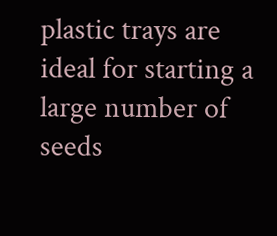plastic trays are ideal for starting a large number of seeds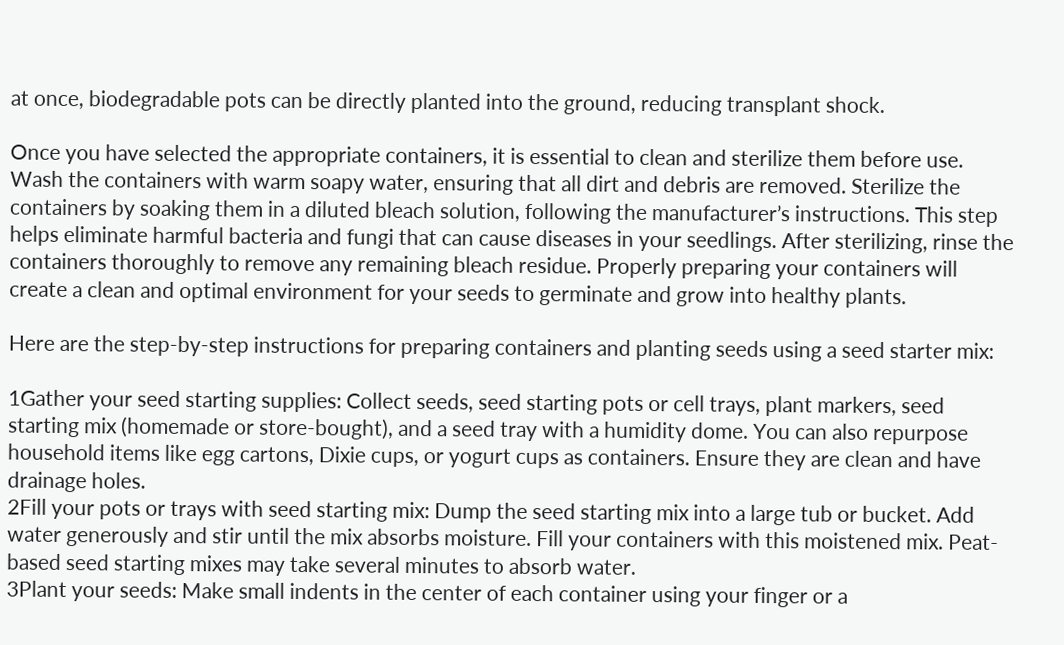at once, biodegradable pots can be directly planted into the ground, reducing transplant shock.

Once you have selected the appropriate containers, it is essential to clean and sterilize them before use. Wash the containers with warm soapy water, ensuring that all dirt and debris are removed. Sterilize the containers by soaking them in a diluted bleach solution, following the manufacturer’s instructions. This step helps eliminate harmful bacteria and fungi that can cause diseases in your seedlings. After sterilizing, rinse the containers thoroughly to remove any remaining bleach residue. Properly preparing your containers will create a clean and optimal environment for your seeds to germinate and grow into healthy plants.

Here are the step-by-step instructions for preparing containers and planting seeds using a seed starter mix:

1Gather your seed starting supplies: Collect seeds, seed starting pots or cell trays, plant markers, seed starting mix (homemade or store-bought), and a seed tray with a humidity dome. You can also repurpose household items like egg cartons, Dixie cups, or yogurt cups as containers. Ensure they are clean and have drainage holes.
2Fill your pots or trays with seed starting mix: Dump the seed starting mix into a large tub or bucket. Add water generously and stir until the mix absorbs moisture. Fill your containers with this moistened mix. Peat-based seed starting mixes may take several minutes to absorb water.
3Plant your seeds: Make small indents in the center of each container using your finger or a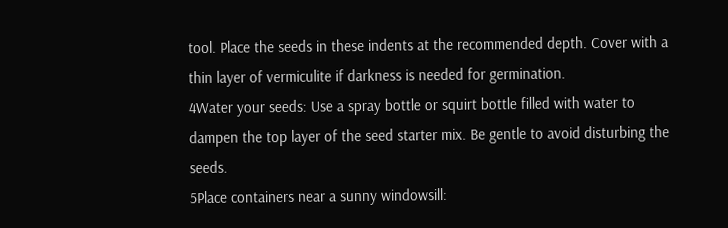tool. Place the seeds in these indents at the recommended depth. Cover with a thin layer of vermiculite if darkness is needed for germination.
4Water your seeds: Use a spray bottle or squirt bottle filled with water to dampen the top layer of the seed starter mix. Be gentle to avoid disturbing the seeds.
5Place containers near a sunny windowsill: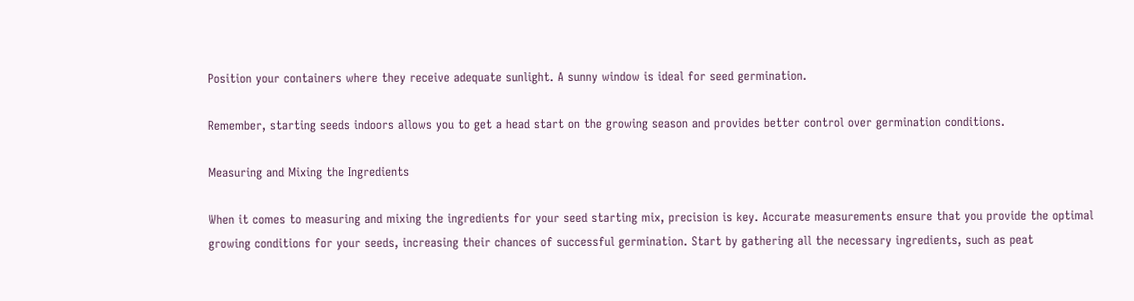Position your containers where they receive adequate sunlight. A sunny window is ideal for seed germination.

Remember, starting seeds indoors allows you to get a head start on the growing season and provides better control over germination conditions.

Measuring and Mixing the Ingredients

When it comes to measuring and mixing the ingredients for your seed starting mix, precision is key. Accurate measurements ensure that you provide the optimal growing conditions for your seeds, increasing their chances of successful germination. Start by gathering all the necessary ingredients, such as peat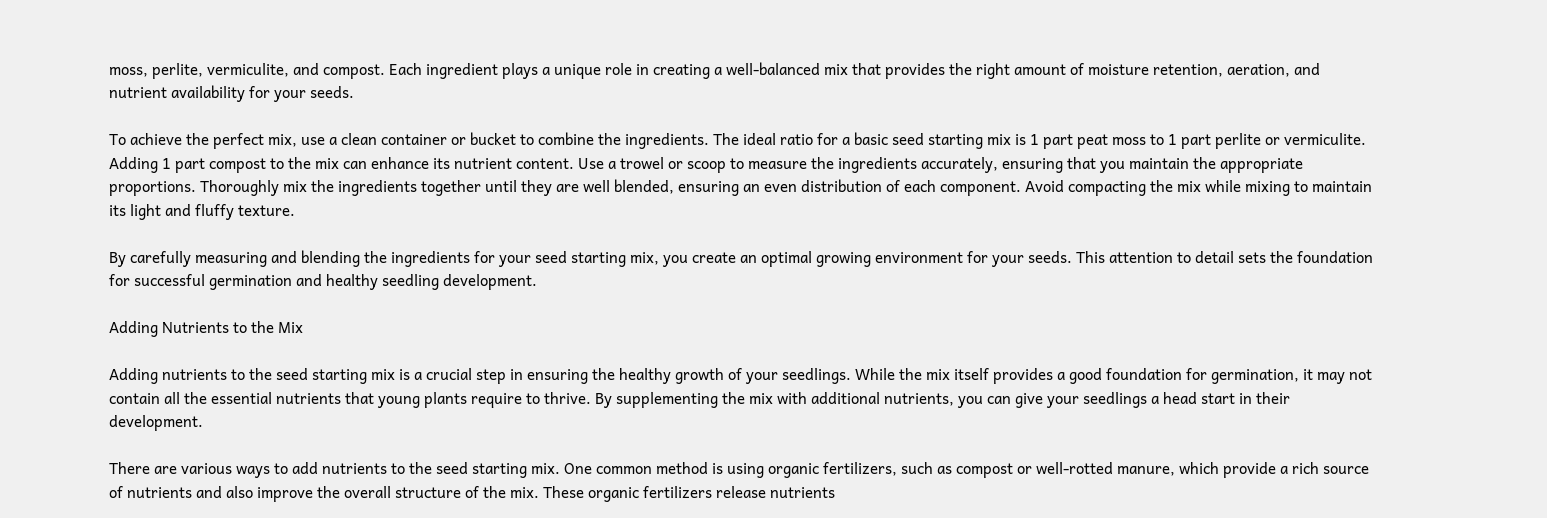moss, perlite, vermiculite, and compost. Each ingredient plays a unique role in creating a well-balanced mix that provides the right amount of moisture retention, aeration, and nutrient availability for your seeds.

To achieve the perfect mix, use a clean container or bucket to combine the ingredients. The ideal ratio for a basic seed starting mix is 1 part peat moss to 1 part perlite or vermiculite. Adding 1 part compost to the mix can enhance its nutrient content. Use a trowel or scoop to measure the ingredients accurately, ensuring that you maintain the appropriate proportions. Thoroughly mix the ingredients together until they are well blended, ensuring an even distribution of each component. Avoid compacting the mix while mixing to maintain its light and fluffy texture.

By carefully measuring and blending the ingredients for your seed starting mix, you create an optimal growing environment for your seeds. This attention to detail sets the foundation for successful germination and healthy seedling development.

Adding Nutrients to the Mix

Adding nutrients to the seed starting mix is a crucial step in ensuring the healthy growth of your seedlings. While the mix itself provides a good foundation for germination, it may not contain all the essential nutrients that young plants require to thrive. By supplementing the mix with additional nutrients, you can give your seedlings a head start in their development.

There are various ways to add nutrients to the seed starting mix. One common method is using organic fertilizers, such as compost or well-rotted manure, which provide a rich source of nutrients and also improve the overall structure of the mix. These organic fertilizers release nutrients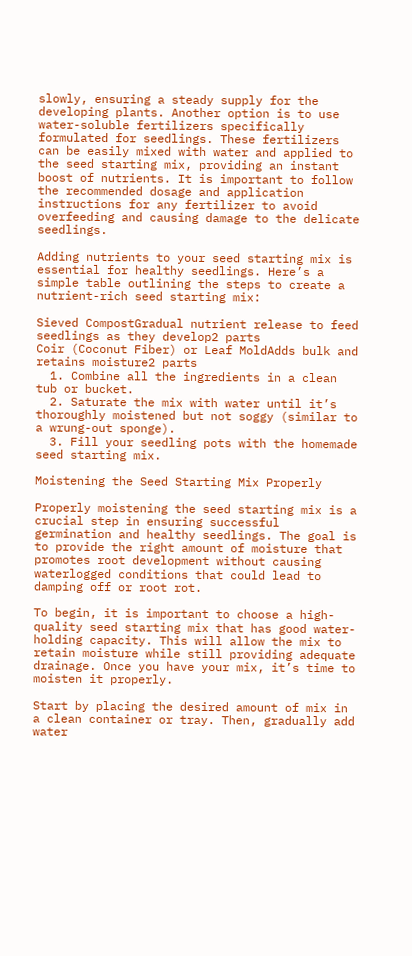slowly, ensuring a steady supply for the developing plants. Another option is to use water-soluble fertilizers specifically formulated for seedlings. These fertilizers can be easily mixed with water and applied to the seed starting mix, providing an instant boost of nutrients. It is important to follow the recommended dosage and application instructions for any fertilizer to avoid overfeeding and causing damage to the delicate seedlings.

Adding nutrients to your seed starting mix is essential for healthy seedlings. Here’s a simple table outlining the steps to create a nutrient-rich seed starting mix:

Sieved CompostGradual nutrient release to feed seedlings as they develop2 parts
Coir (Coconut Fiber) or Leaf MoldAdds bulk and retains moisture2 parts
  1. Combine all the ingredients in a clean tub or bucket.
  2. Saturate the mix with water until it’s thoroughly moistened but not soggy (similar to a wrung-out sponge).
  3. Fill your seedling pots with the homemade seed starting mix.

Moistening the Seed Starting Mix Properly

Properly moistening the seed starting mix is a crucial step in ensuring successful germination and healthy seedlings. The goal is to provide the right amount of moisture that promotes root development without causing waterlogged conditions that could lead to damping off or root rot.

To begin, it is important to choose a high-quality seed starting mix that has good water-holding capacity. This will allow the mix to retain moisture while still providing adequate drainage. Once you have your mix, it’s time to moisten it properly.

Start by placing the desired amount of mix in a clean container or tray. Then, gradually add water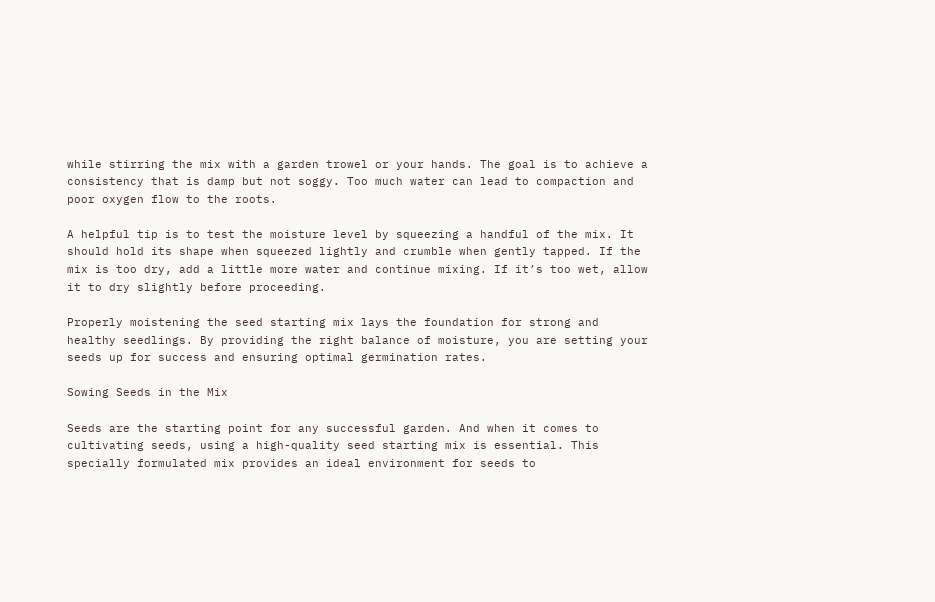while stirring the mix with a garden trowel or your hands. The goal is to achieve a consistency that is damp but not soggy. Too much water can lead to compaction and poor oxygen flow to the roots.

A helpful tip is to test the moisture level by squeezing a handful of the mix. It should hold its shape when squeezed lightly and crumble when gently tapped. If the mix is too dry, add a little more water and continue mixing. If it’s too wet, allow it to dry slightly before proceeding.

Properly moistening the seed starting mix lays the foundation for strong and healthy seedlings. By providing the right balance of moisture, you are setting your seeds up for success and ensuring optimal germination rates.

Sowing Seeds in the Mix

Seeds are the starting point for any successful garden. And when it comes to cultivating seeds, using a high-quality seed starting mix is essential. This specially formulated mix provides an ideal environment for seeds to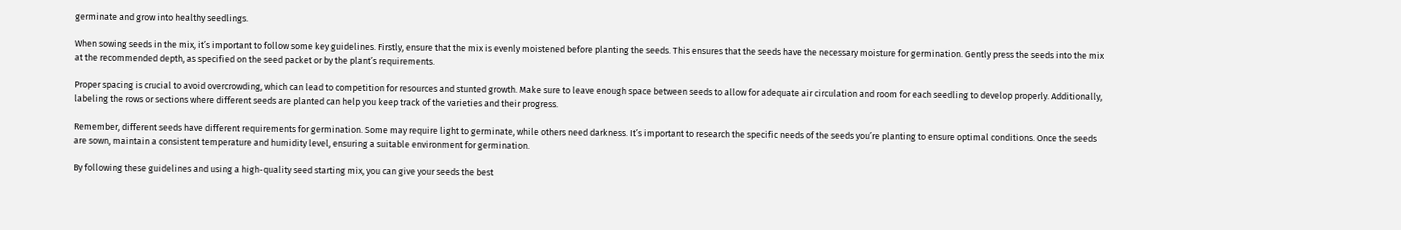germinate and grow into healthy seedlings.

When sowing seeds in the mix, it’s important to follow some key guidelines. Firstly, ensure that the mix is evenly moistened before planting the seeds. This ensures that the seeds have the necessary moisture for germination. Gently press the seeds into the mix at the recommended depth, as specified on the seed packet or by the plant’s requirements.

Proper spacing is crucial to avoid overcrowding, which can lead to competition for resources and stunted growth. Make sure to leave enough space between seeds to allow for adequate air circulation and room for each seedling to develop properly. Additionally, labeling the rows or sections where different seeds are planted can help you keep track of the varieties and their progress.

Remember, different seeds have different requirements for germination. Some may require light to germinate, while others need darkness. It’s important to research the specific needs of the seeds you’re planting to ensure optimal conditions. Once the seeds are sown, maintain a consistent temperature and humidity level, ensuring a suitable environment for germination.

By following these guidelines and using a high-quality seed starting mix, you can give your seeds the best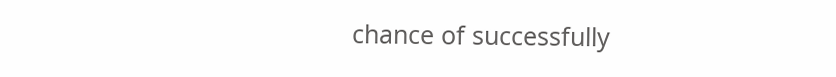chance of successfully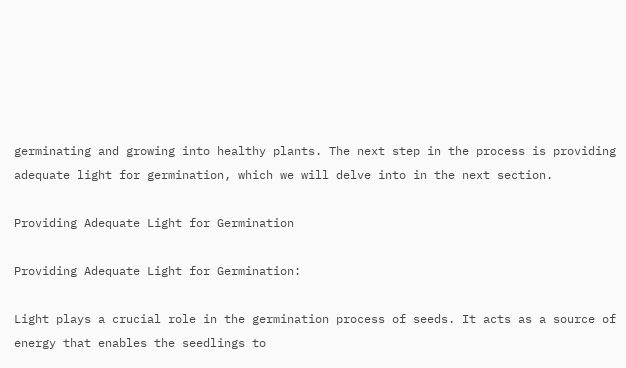germinating and growing into healthy plants. The next step in the process is providing adequate light for germination, which we will delve into in the next section.

Providing Adequate Light for Germination

Providing Adequate Light for Germination:

Light plays a crucial role in the germination process of seeds. It acts as a source of energy that enables the seedlings to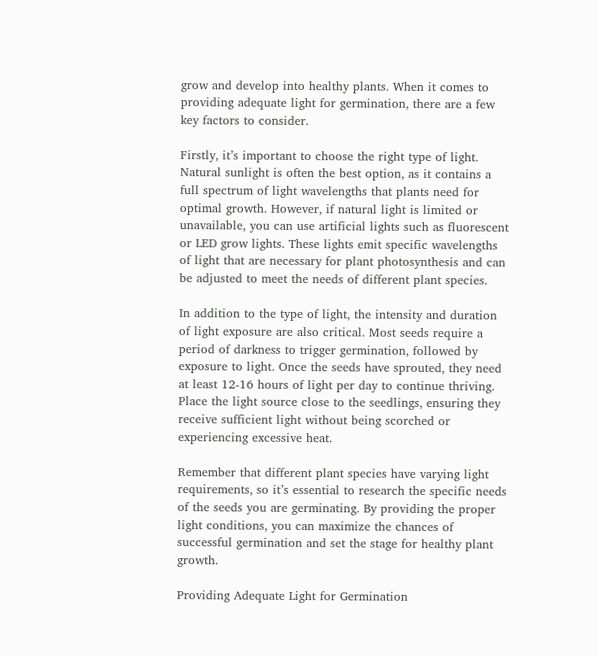grow and develop into healthy plants. When it comes to providing adequate light for germination, there are a few key factors to consider.

Firstly, it’s important to choose the right type of light. Natural sunlight is often the best option, as it contains a full spectrum of light wavelengths that plants need for optimal growth. However, if natural light is limited or unavailable, you can use artificial lights such as fluorescent or LED grow lights. These lights emit specific wavelengths of light that are necessary for plant photosynthesis and can be adjusted to meet the needs of different plant species.

In addition to the type of light, the intensity and duration of light exposure are also critical. Most seeds require a period of darkness to trigger germination, followed by exposure to light. Once the seeds have sprouted, they need at least 12-16 hours of light per day to continue thriving. Place the light source close to the seedlings, ensuring they receive sufficient light without being scorched or experiencing excessive heat.

Remember that different plant species have varying light requirements, so it’s essential to research the specific needs of the seeds you are germinating. By providing the proper light conditions, you can maximize the chances of successful germination and set the stage for healthy plant growth.

Providing Adequate Light for Germination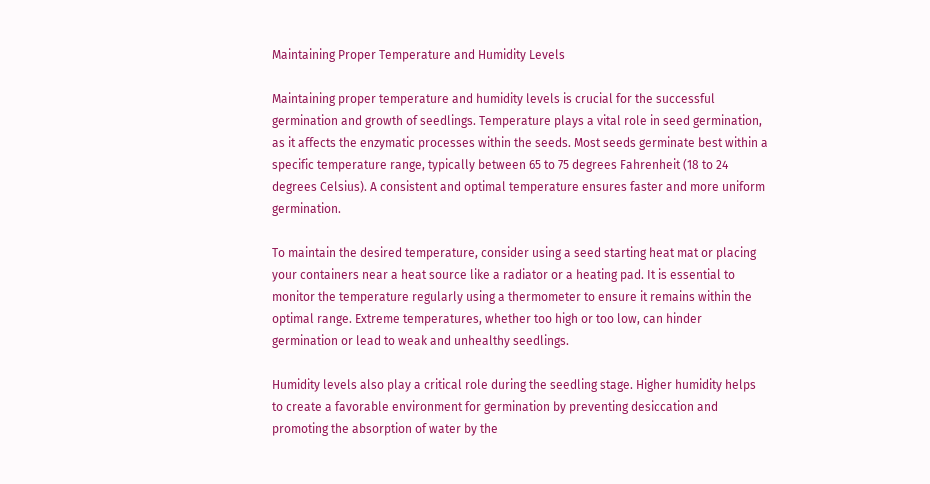Maintaining Proper Temperature and Humidity Levels

Maintaining proper temperature and humidity levels is crucial for the successful germination and growth of seedlings. Temperature plays a vital role in seed germination, as it affects the enzymatic processes within the seeds. Most seeds germinate best within a specific temperature range, typically between 65 to 75 degrees Fahrenheit (18 to 24 degrees Celsius). A consistent and optimal temperature ensures faster and more uniform germination.

To maintain the desired temperature, consider using a seed starting heat mat or placing your containers near a heat source like a radiator or a heating pad. It is essential to monitor the temperature regularly using a thermometer to ensure it remains within the optimal range. Extreme temperatures, whether too high or too low, can hinder germination or lead to weak and unhealthy seedlings.

Humidity levels also play a critical role during the seedling stage. Higher humidity helps to create a favorable environment for germination by preventing desiccation and promoting the absorption of water by the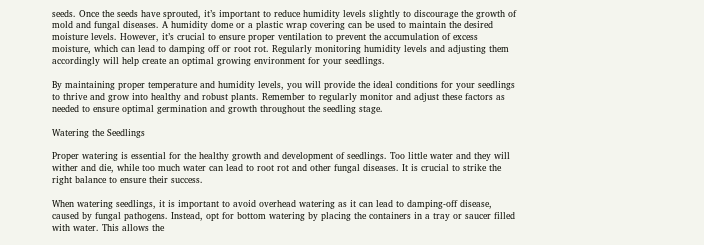seeds. Once the seeds have sprouted, it’s important to reduce humidity levels slightly to discourage the growth of mold and fungal diseases. A humidity dome or a plastic wrap covering can be used to maintain the desired moisture levels. However, it’s crucial to ensure proper ventilation to prevent the accumulation of excess moisture, which can lead to damping off or root rot. Regularly monitoring humidity levels and adjusting them accordingly will help create an optimal growing environment for your seedlings.

By maintaining proper temperature and humidity levels, you will provide the ideal conditions for your seedlings to thrive and grow into healthy and robust plants. Remember to regularly monitor and adjust these factors as needed to ensure optimal germination and growth throughout the seedling stage.

Watering the Seedlings

Proper watering is essential for the healthy growth and development of seedlings. Too little water and they will wither and die, while too much water can lead to root rot and other fungal diseases. It is crucial to strike the right balance to ensure their success.

When watering seedlings, it is important to avoid overhead watering as it can lead to damping-off disease, caused by fungal pathogens. Instead, opt for bottom watering by placing the containers in a tray or saucer filled with water. This allows the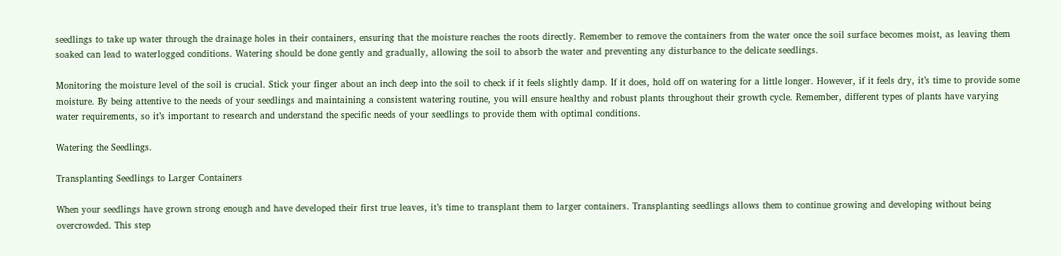seedlings to take up water through the drainage holes in their containers, ensuring that the moisture reaches the roots directly. Remember to remove the containers from the water once the soil surface becomes moist, as leaving them soaked can lead to waterlogged conditions. Watering should be done gently and gradually, allowing the soil to absorb the water and preventing any disturbance to the delicate seedlings.

Monitoring the moisture level of the soil is crucial. Stick your finger about an inch deep into the soil to check if it feels slightly damp. If it does, hold off on watering for a little longer. However, if it feels dry, it’s time to provide some moisture. By being attentive to the needs of your seedlings and maintaining a consistent watering routine, you will ensure healthy and robust plants throughout their growth cycle. Remember, different types of plants have varying water requirements, so it’s important to research and understand the specific needs of your seedlings to provide them with optimal conditions.

Watering the Seedlings.

Transplanting Seedlings to Larger Containers

When your seedlings have grown strong enough and have developed their first true leaves, it’s time to transplant them to larger containers. Transplanting seedlings allows them to continue growing and developing without being overcrowded. This step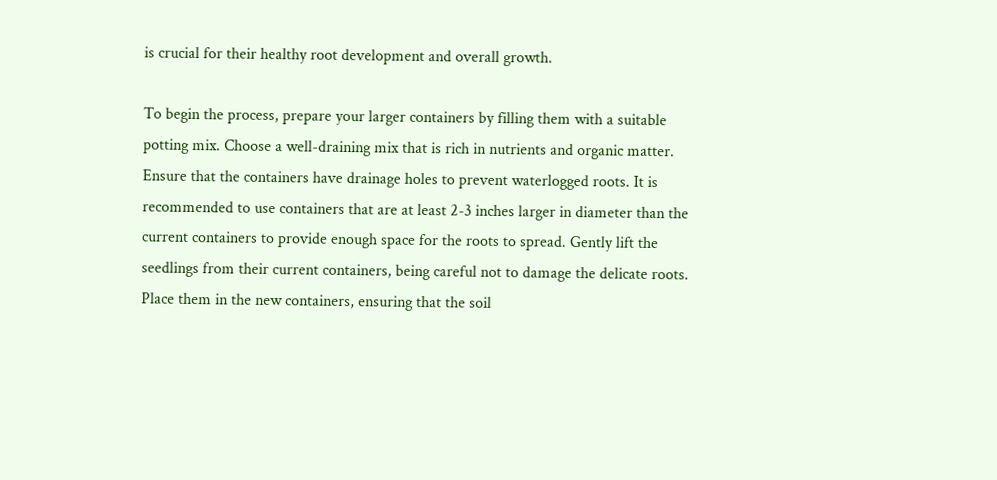is crucial for their healthy root development and overall growth.

To begin the process, prepare your larger containers by filling them with a suitable potting mix. Choose a well-draining mix that is rich in nutrients and organic matter. Ensure that the containers have drainage holes to prevent waterlogged roots. It is recommended to use containers that are at least 2-3 inches larger in diameter than the current containers to provide enough space for the roots to spread. Gently lift the seedlings from their current containers, being careful not to damage the delicate roots. Place them in the new containers, ensuring that the soil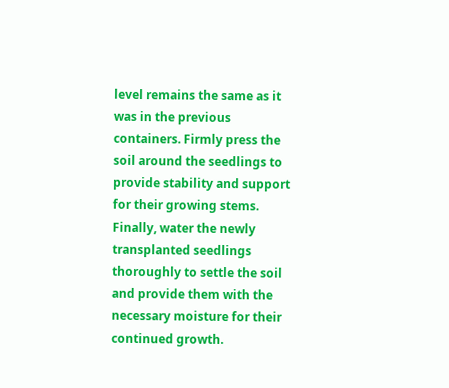level remains the same as it was in the previous containers. Firmly press the soil around the seedlings to provide stability and support for their growing stems. Finally, water the newly transplanted seedlings thoroughly to settle the soil and provide them with the necessary moisture for their continued growth.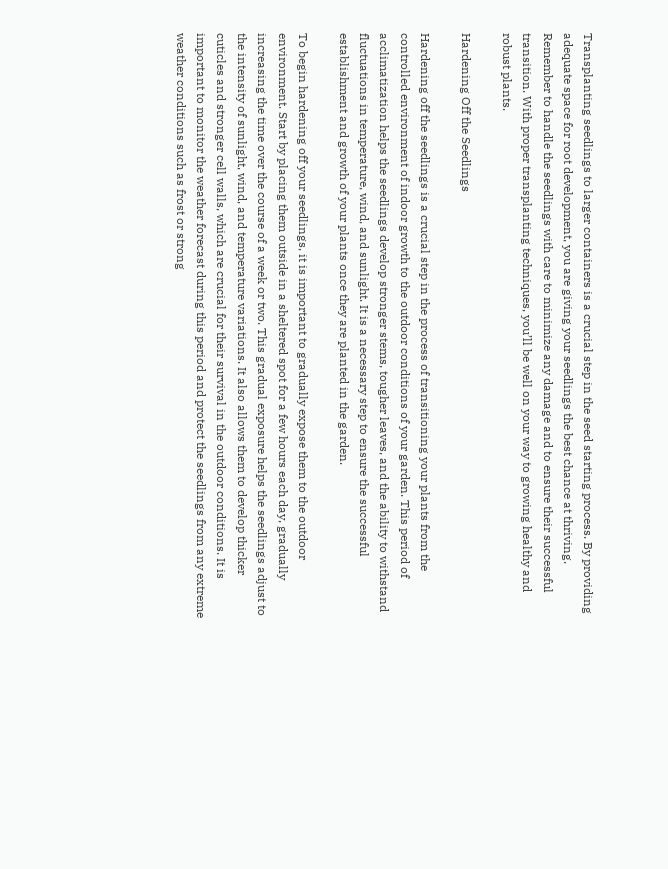Transplanting seedlings to larger containers is a crucial step in the seed starting process. By providing adequate space for root development, you are giving your seedlings the best chance at thriving. Remember to handle the seedlings with care to minimize any damage and to ensure their successful transition. With proper transplanting techniques, you’ll be well on your way to growing healthy and robust plants.

Hardening Off the Seedlings

Hardening off the seedlings is a crucial step in the process of transitioning your plants from the controlled environment of indoor growth to the outdoor conditions of your garden. This period of acclimatization helps the seedlings develop stronger stems, tougher leaves, and the ability to withstand fluctuations in temperature, wind, and sunlight. It is a necessary step to ensure the successful establishment and growth of your plants once they are planted in the garden.

To begin hardening off your seedlings, it is important to gradually expose them to the outdoor environment. Start by placing them outside in a sheltered spot for a few hours each day, gradually increasing the time over the course of a week or two. This gradual exposure helps the seedlings adjust to the intensity of sunlight, wind, and temperature variations. It also allows them to develop thicker cuticles and stronger cell walls, which are crucial for their survival in the outdoor conditions. It is important to monitor the weather forecast during this period and protect the seedlings from any extreme weather conditions such as frost or strong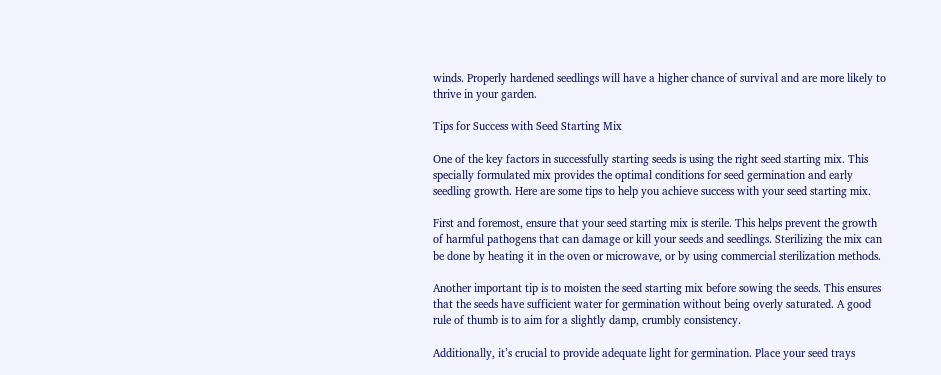winds. Properly hardened seedlings will have a higher chance of survival and are more likely to thrive in your garden.

Tips for Success with Seed Starting Mix

One of the key factors in successfully starting seeds is using the right seed starting mix. This specially formulated mix provides the optimal conditions for seed germination and early seedling growth. Here are some tips to help you achieve success with your seed starting mix.

First and foremost, ensure that your seed starting mix is sterile. This helps prevent the growth of harmful pathogens that can damage or kill your seeds and seedlings. Sterilizing the mix can be done by heating it in the oven or microwave, or by using commercial sterilization methods.

Another important tip is to moisten the seed starting mix before sowing the seeds. This ensures that the seeds have sufficient water for germination without being overly saturated. A good rule of thumb is to aim for a slightly damp, crumbly consistency.

Additionally, it’s crucial to provide adequate light for germination. Place your seed trays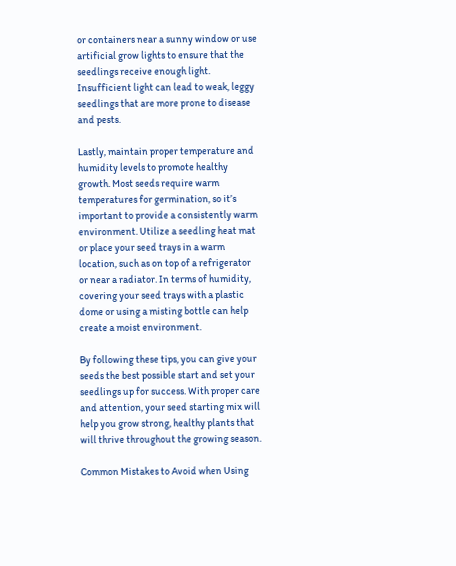or containers near a sunny window or use artificial grow lights to ensure that the seedlings receive enough light. Insufficient light can lead to weak, leggy seedlings that are more prone to disease and pests.

Lastly, maintain proper temperature and humidity levels to promote healthy growth. Most seeds require warm temperatures for germination, so it’s important to provide a consistently warm environment. Utilize a seedling heat mat or place your seed trays in a warm location, such as on top of a refrigerator or near a radiator. In terms of humidity, covering your seed trays with a plastic dome or using a misting bottle can help create a moist environment.

By following these tips, you can give your seeds the best possible start and set your seedlings up for success. With proper care and attention, your seed starting mix will help you grow strong, healthy plants that will thrive throughout the growing season.

Common Mistakes to Avoid when Using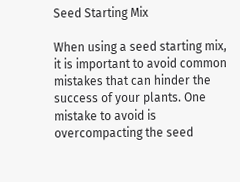Seed Starting Mix

When using a seed starting mix, it is important to avoid common mistakes that can hinder the success of your plants. One mistake to avoid is overcompacting the seed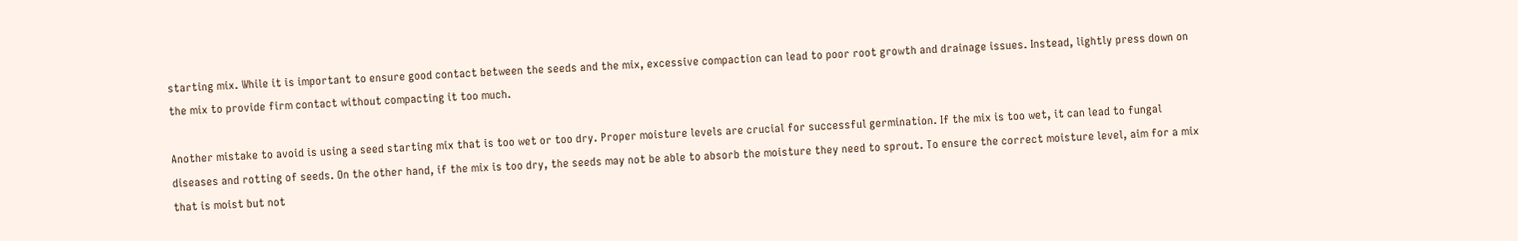starting mix. While it is important to ensure good contact between the seeds and the mix, excessive compaction can lead to poor root growth and drainage issues. Instead, lightly press down on the mix to provide firm contact without compacting it too much.

Another mistake to avoid is using a seed starting mix that is too wet or too dry. Proper moisture levels are crucial for successful germination. If the mix is too wet, it can lead to fungal diseases and rotting of seeds. On the other hand, if the mix is too dry, the seeds may not be able to absorb the moisture they need to sprout. To ensure the correct moisture level, aim for a mix that is moist but not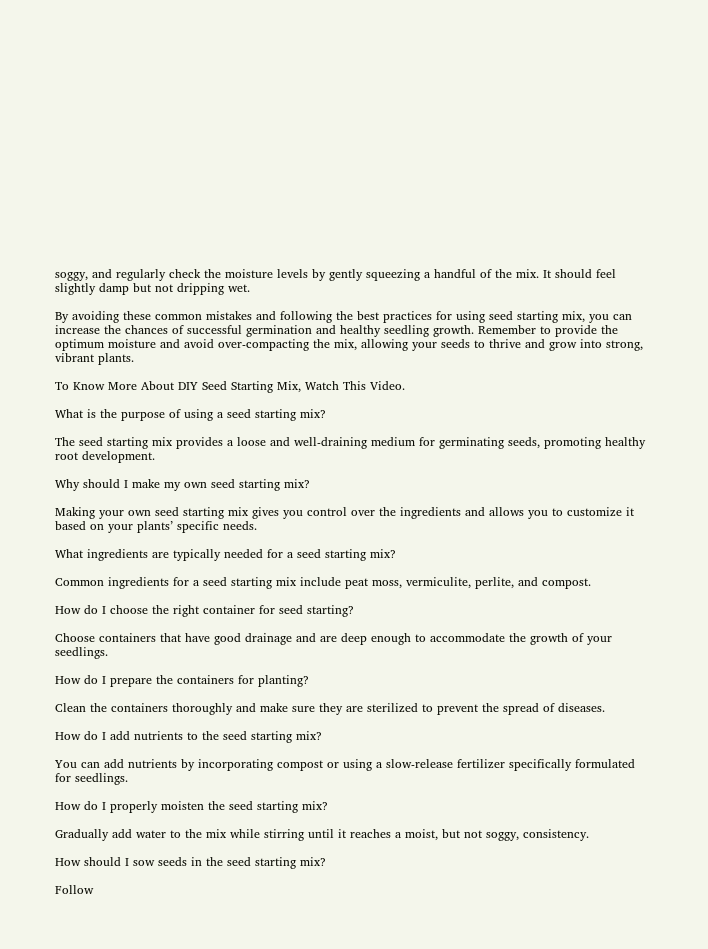soggy, and regularly check the moisture levels by gently squeezing a handful of the mix. It should feel slightly damp but not dripping wet.

By avoiding these common mistakes and following the best practices for using seed starting mix, you can increase the chances of successful germination and healthy seedling growth. Remember to provide the optimum moisture and avoid over-compacting the mix, allowing your seeds to thrive and grow into strong, vibrant plants.

To Know More About DIY Seed Starting Mix, Watch This Video.

What is the purpose of using a seed starting mix?

The seed starting mix provides a loose and well-draining medium for germinating seeds, promoting healthy root development.

Why should I make my own seed starting mix?

Making your own seed starting mix gives you control over the ingredients and allows you to customize it based on your plants’ specific needs.

What ingredients are typically needed for a seed starting mix?

Common ingredients for a seed starting mix include peat moss, vermiculite, perlite, and compost.

How do I choose the right container for seed starting?

Choose containers that have good drainage and are deep enough to accommodate the growth of your seedlings.

How do I prepare the containers for planting?

Clean the containers thoroughly and make sure they are sterilized to prevent the spread of diseases.

How do I add nutrients to the seed starting mix?

You can add nutrients by incorporating compost or using a slow-release fertilizer specifically formulated for seedlings.

How do I properly moisten the seed starting mix?

Gradually add water to the mix while stirring until it reaches a moist, but not soggy, consistency.

How should I sow seeds in the seed starting mix?

Follow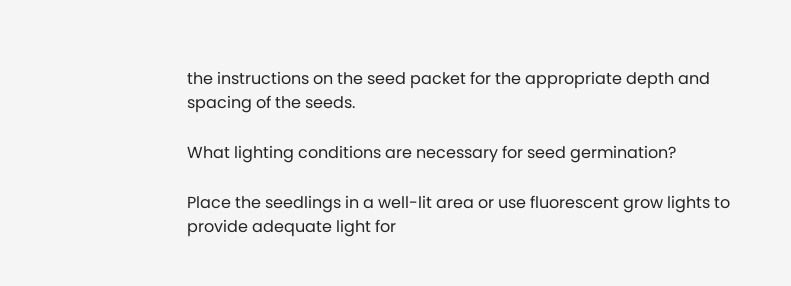the instructions on the seed packet for the appropriate depth and spacing of the seeds.

What lighting conditions are necessary for seed germination?

Place the seedlings in a well-lit area or use fluorescent grow lights to provide adequate light for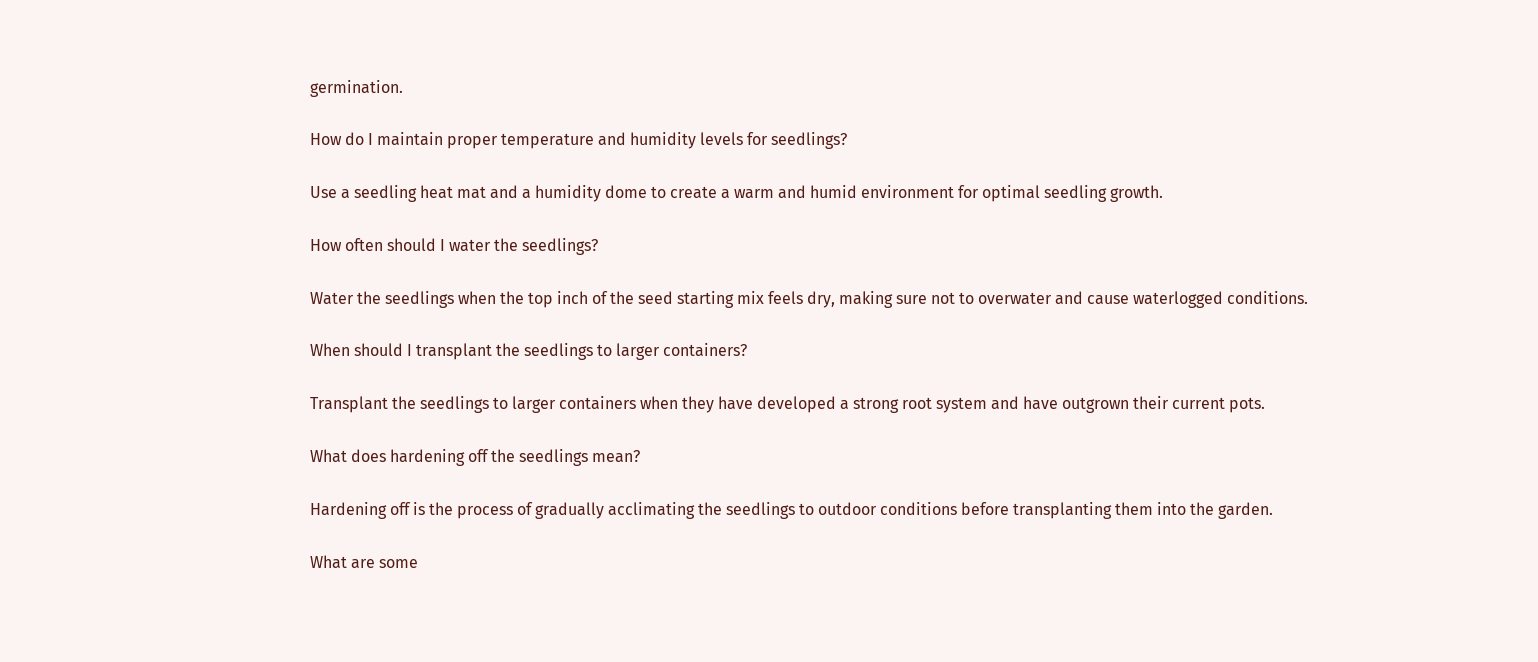germination.

How do I maintain proper temperature and humidity levels for seedlings?

Use a seedling heat mat and a humidity dome to create a warm and humid environment for optimal seedling growth.

How often should I water the seedlings?

Water the seedlings when the top inch of the seed starting mix feels dry, making sure not to overwater and cause waterlogged conditions.

When should I transplant the seedlings to larger containers?

Transplant the seedlings to larger containers when they have developed a strong root system and have outgrown their current pots.

What does hardening off the seedlings mean?

Hardening off is the process of gradually acclimating the seedlings to outdoor conditions before transplanting them into the garden.

What are some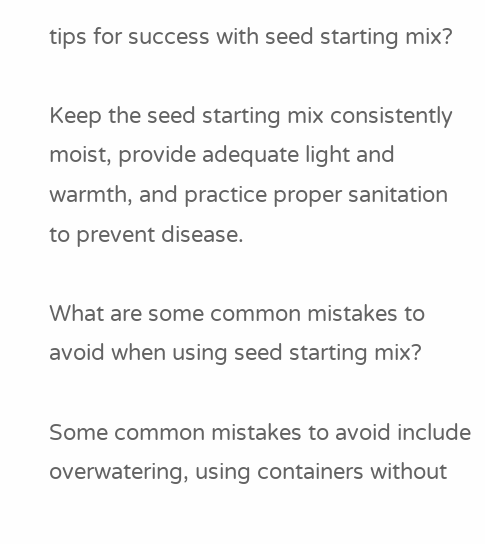tips for success with seed starting mix?

Keep the seed starting mix consistently moist, provide adequate light and warmth, and practice proper sanitation to prevent disease.

What are some common mistakes to avoid when using seed starting mix?

Some common mistakes to avoid include overwatering, using containers without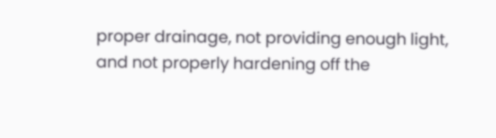proper drainage, not providing enough light, and not properly hardening off the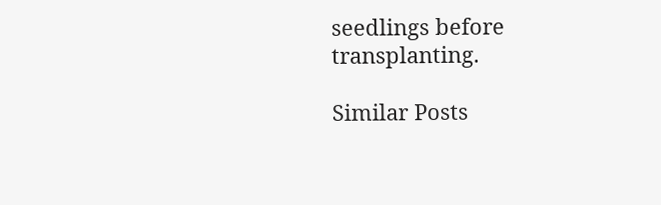seedlings before transplanting.

Similar Posts